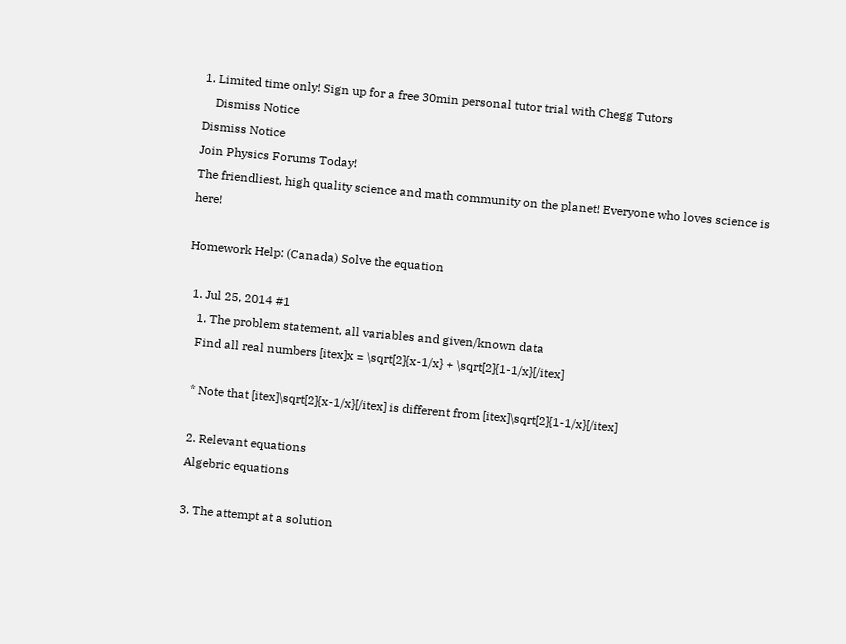1. Limited time only! Sign up for a free 30min personal tutor trial with Chegg Tutors
    Dismiss Notice
Dismiss Notice
Join Physics Forums Today!
The friendliest, high quality science and math community on the planet! Everyone who loves science is here!

Homework Help: (Canada) Solve the equation

  1. Jul 25, 2014 #1
    1. The problem statement, all variables and given/known data
    Find all real numbers [itex]x = \sqrt[2]{x-1/x} + \sqrt[2]{1-1/x}[/itex]

    * Note that [itex]\sqrt[2]{x-1/x}[/itex] is different from [itex]\sqrt[2]{1-1/x}[/itex]

    2. Relevant equations
    Algebric equations

    3. The attempt at a solution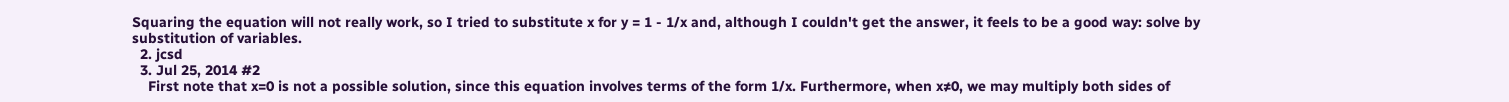Squaring the equation will not really work, so I tried to substitute x for y = 1 - 1/x and, although I couldn't get the answer, it feels to be a good way: solve by substitution of variables.
  2. jcsd
  3. Jul 25, 2014 #2
    First note that x=0 is not a possible solution, since this equation involves terms of the form 1/x. Furthermore, when x≠0, we may multiply both sides of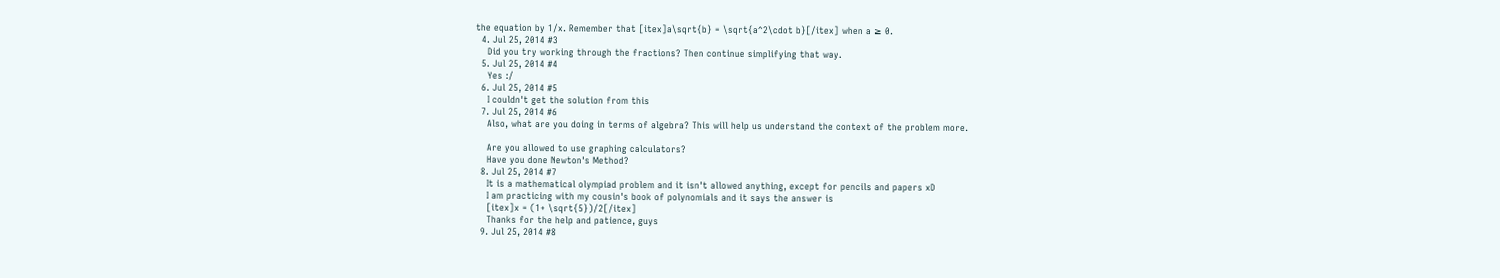the equation by 1/x. Remember that [itex]a\sqrt{b} = \sqrt{a^2\cdot b}[/itex] when a ≥ 0.
  4. Jul 25, 2014 #3
    Did you try working through the fractions? Then continue simplifying that way.
  5. Jul 25, 2014 #4
    Yes :/
  6. Jul 25, 2014 #5
    I couldn't get the solution from this
  7. Jul 25, 2014 #6
    Also, what are you doing in terms of algebra? This will help us understand the context of the problem more.

    Are you allowed to use graphing calculators?
    Have you done Newton's Method?
  8. Jul 25, 2014 #7
    It is a mathematical olympiad problem and it isn't allowed anything, except for pencils and papers xD
    I am practicing with my cousin's book of polynomials and it says the answer is
    [itex]x = (1+ \sqrt{5})/2[/itex]
    Thanks for the help and patience, guys
  9. Jul 25, 2014 #8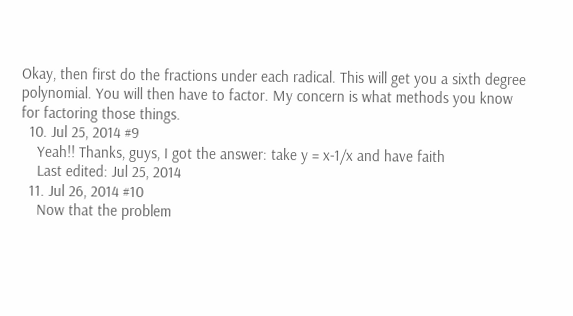Okay, then first do the fractions under each radical. This will get you a sixth degree polynomial. You will then have to factor. My concern is what methods you know for factoring those things.
  10. Jul 25, 2014 #9
    Yeah!! Thanks, guys, I got the answer: take y = x-1/x and have faith
    Last edited: Jul 25, 2014
  11. Jul 26, 2014 #10
    Now that the problem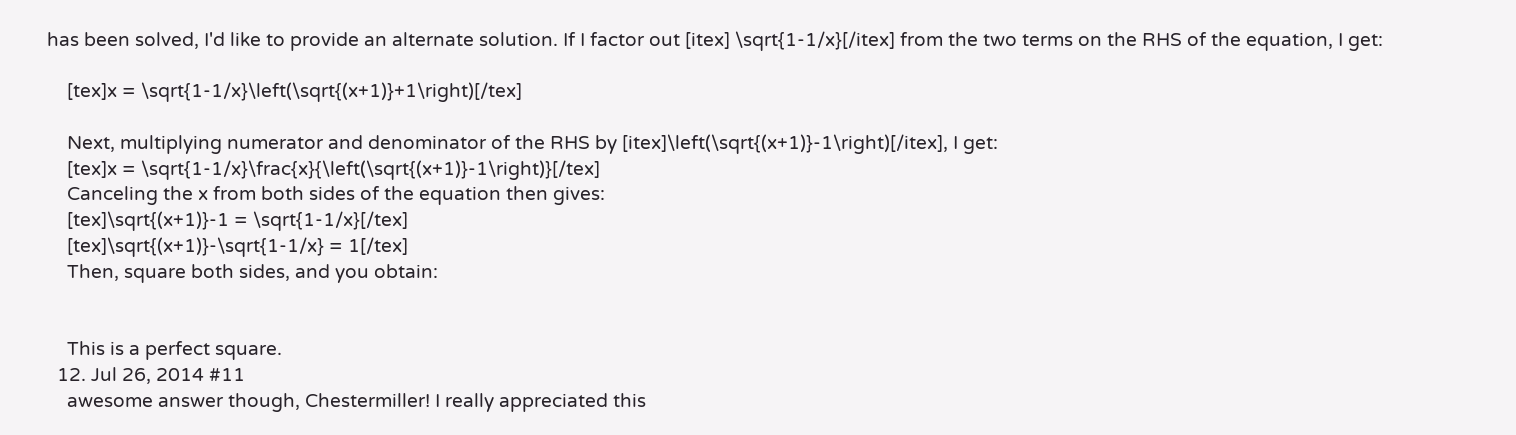has been solved, I'd like to provide an alternate solution. If I factor out [itex] \sqrt{1-1/x}[/itex] from the two terms on the RHS of the equation, I get:

    [tex]x = \sqrt{1-1/x}\left(\sqrt{(x+1)}+1\right)[/tex]

    Next, multiplying numerator and denominator of the RHS by [itex]\left(\sqrt{(x+1)}-1\right)[/itex], I get:
    [tex]x = \sqrt{1-1/x}\frac{x}{\left(\sqrt{(x+1)}-1\right)}[/tex]
    Canceling the x from both sides of the equation then gives:
    [tex]\sqrt{(x+1)}-1 = \sqrt{1-1/x}[/tex]
    [tex]\sqrt{(x+1)}-\sqrt{1-1/x} = 1[/tex]
    Then, square both sides, and you obtain:


    This is a perfect square.
  12. Jul 26, 2014 #11
    awesome answer though, Chestermiller! I really appreciated this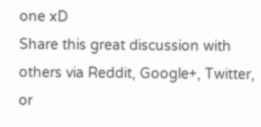one xD
Share this great discussion with others via Reddit, Google+, Twitter, or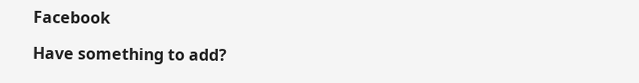Facebook

Have something to add?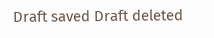Draft saved Draft deleted